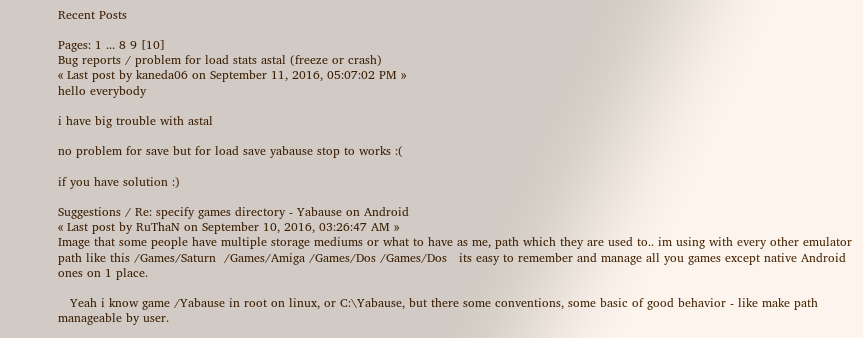Recent Posts

Pages: 1 ... 8 9 [10]
Bug reports / problem for load stats astal (freeze or crash)
« Last post by kaneda06 on September 11, 2016, 05:07:02 PM »
hello everybody

i have big trouble with astal

no problem for save but for load save yabause stop to works :(

if you have solution :)

Suggestions / Re: specify games directory - Yabause on Android
« Last post by RuThaN on September 10, 2016, 03:26:47 AM »
Image that some people have multiple storage mediums or what to have as me, path which they are used to.. im using with every other emulator path like this /Games/Saturn  /Games/Amiga /Games/Dos /Games/Dos   its easy to remember and manage all you games except native Android ones on 1 place.

   Yeah i know game /Yabause in root on linux, or C:\Yabause, but there some conventions, some basic of good behavior - like make path manageable by user.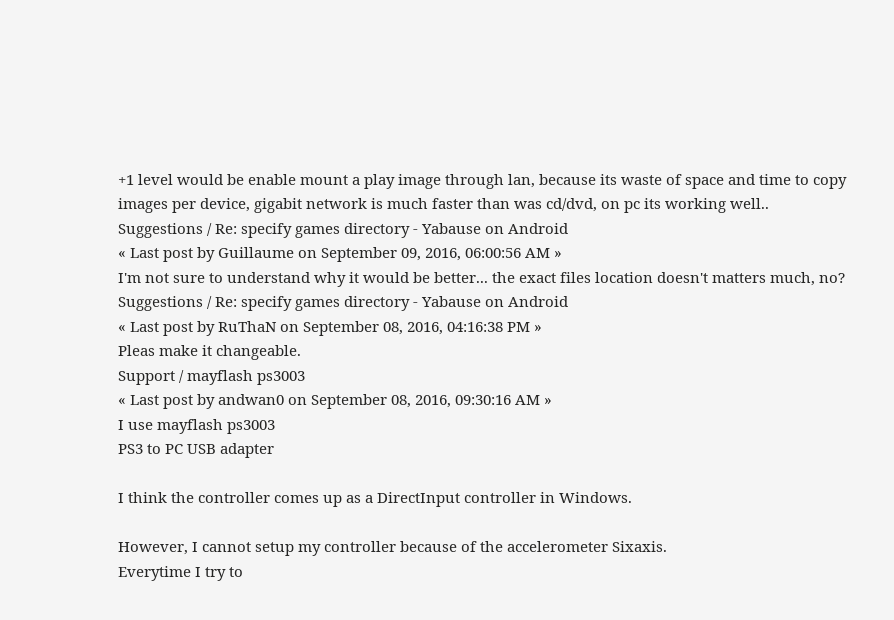+1 level would be enable mount a play image through lan, because its waste of space and time to copy images per device, gigabit network is much faster than was cd/dvd, on pc its working well..
Suggestions / Re: specify games directory - Yabause on Android
« Last post by Guillaume on September 09, 2016, 06:00:56 AM »
I'm not sure to understand why it would be better... the exact files location doesn't matters much, no?
Suggestions / Re: specify games directory - Yabause on Android
« Last post by RuThaN on September 08, 2016, 04:16:38 PM »
Pleas make it changeable.
Support / mayflash ps3003
« Last post by andwan0 on September 08, 2016, 09:30:16 AM »
I use mayflash ps3003
PS3 to PC USB adapter

I think the controller comes up as a DirectInput controller in Windows.

However, I cannot setup my controller because of the accelerometer Sixaxis.
Everytime I try to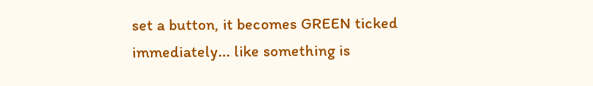set a button, it becomes GREEN ticked immediately... like something is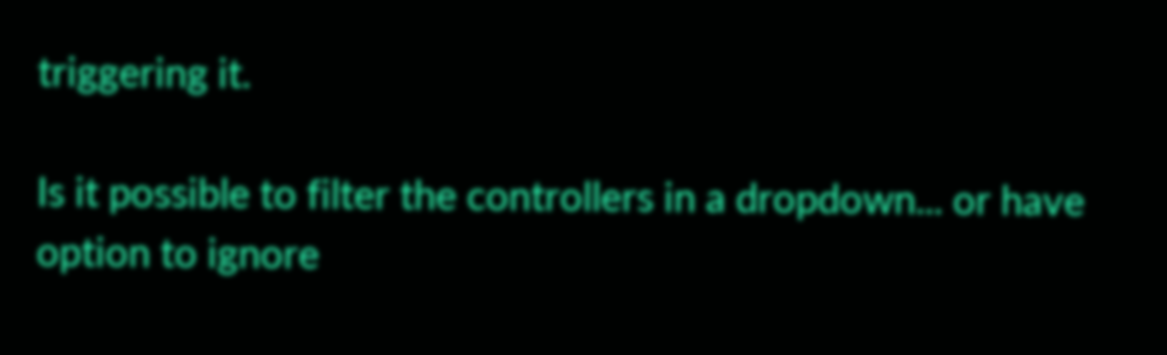triggering it.

Is it possible to filter the controllers in a dropdown... or have option to ignore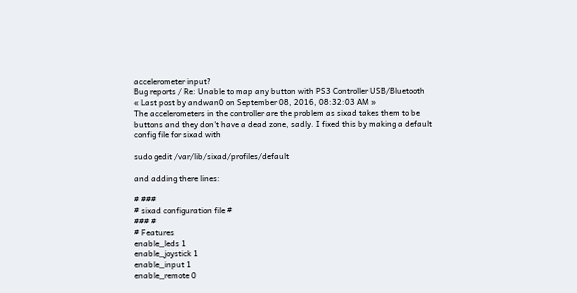accelerometer input?
Bug reports / Re: Unable to map any button with PS3 Controller USB/Bluetooth
« Last post by andwan0 on September 08, 2016, 08:32:03 AM »
The accelerometers in the controller are the problem as sixad takes them to be buttons and they don't have a dead zone, sadly. I fixed this by making a default config file for sixad with

sudo gedit /var/lib/sixad/profiles/default

and adding there lines:

# ###
# sixad configuration file #
### #
# Features
enable_leds 1
enable_joystick 1
enable_input 1
enable_remote 0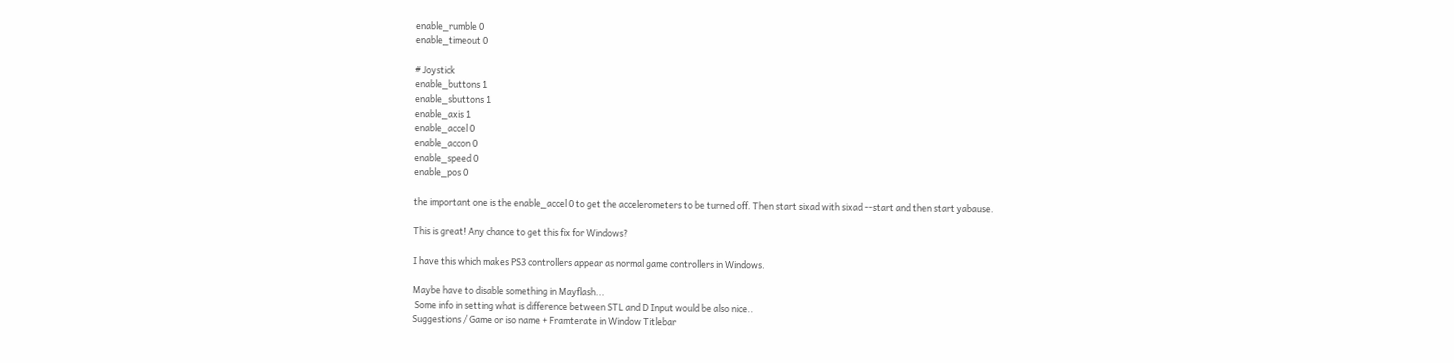enable_rumble 0
enable_timeout 0

# Joystick
enable_buttons 1
enable_sbuttons 1
enable_axis 1
enable_accel 0
enable_accon 0
enable_speed 0
enable_pos 0

the important one is the enable_accel 0 to get the accelerometers to be turned off. Then start sixad with sixad --start and then start yabause.

This is great! Any chance to get this fix for Windows?

I have this which makes PS3 controllers appear as normal game controllers in Windows.

Maybe have to disable something in Mayflash...
 Some info in setting what is difference between STL and D Input would be also nice..
Suggestions / Game or iso name + Framterate in Window Titlebar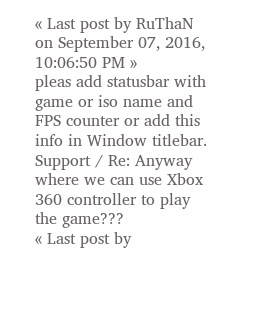« Last post by RuThaN on September 07, 2016, 10:06:50 PM »
pleas add statusbar with game or iso name and FPS counter or add this info in Window titlebar.
Support / Re: Anyway where we can use Xbox 360 controller to play the game???
« Last post by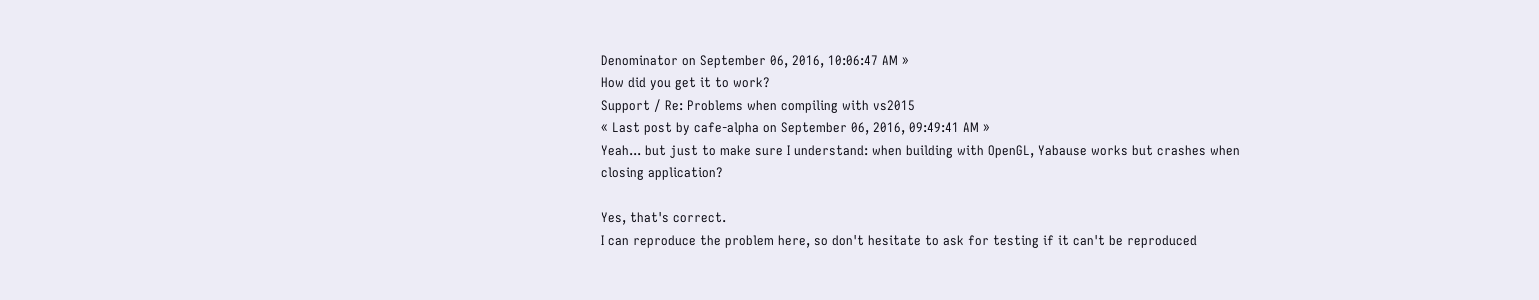Denominator on September 06, 2016, 10:06:47 AM »
How did you get it to work?
Support / Re: Problems when compiling with vs2015
« Last post by cafe-alpha on September 06, 2016, 09:49:41 AM »
Yeah... but just to make sure I understand: when building with OpenGL, Yabause works but crashes when closing application?

Yes, that's correct.
I can reproduce the problem here, so don't hesitate to ask for testing if it can't be reproduced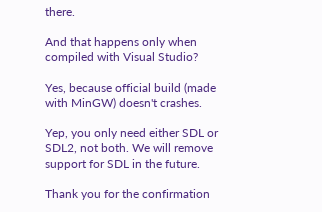there.

And that happens only when compiled with Visual Studio?

Yes, because official build (made with MinGW) doesn't crashes.

Yep, you only need either SDL or SDL2, not both. We will remove support for SDL in the future.

Thank you for the confirmation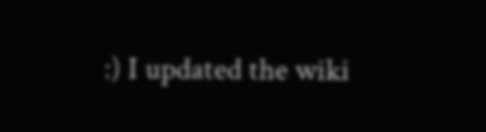:) I updated the wiki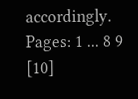accordingly.
Pages: 1 ... 8 9 [10]